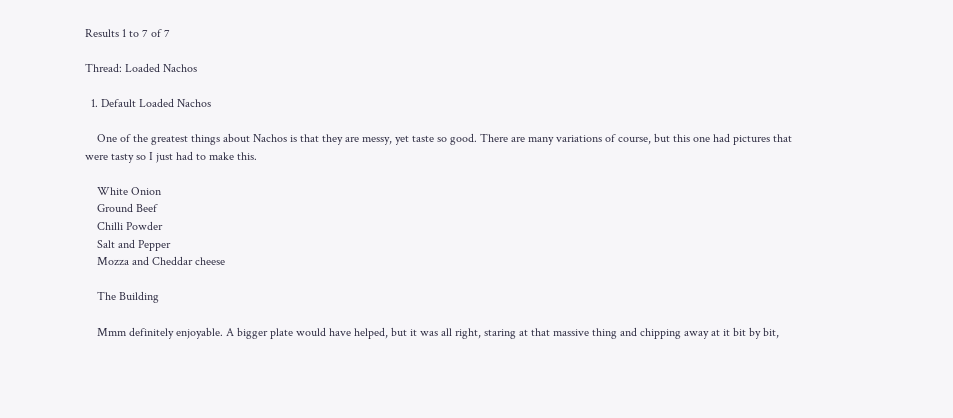Results 1 to 7 of 7

Thread: Loaded Nachos

  1. Default Loaded Nachos

    One of the greatest things about Nachos is that they are messy, yet taste so good. There are many variations of course, but this one had pictures that were tasty so I just had to make this.

    White Onion
    Ground Beef
    Chilli Powder
    Salt and Pepper
    Mozza and Cheddar cheese

    The Building

    Mmm definitely enjoyable. A bigger plate would have helped, but it was all right, staring at that massive thing and chipping away at it bit by bit,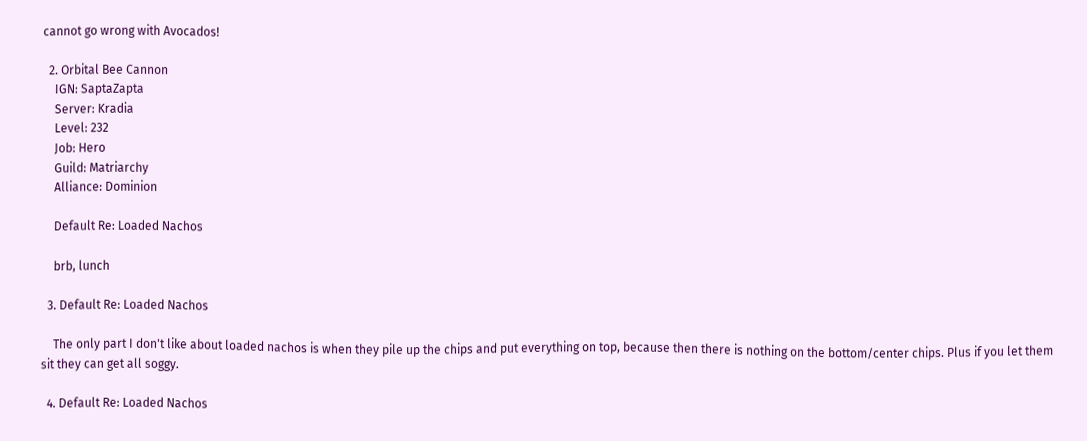cannot go wrong with Avocados!

  2. Orbital Bee Cannon
    IGN: SaptaZapta
    Server: Kradia
    Level: 232
    Job: Hero
    Guild: Matriarchy
    Alliance: Dominion

    Default Re: Loaded Nachos

    brb, lunch

  3. Default Re: Loaded Nachos

    The only part I don't like about loaded nachos is when they pile up the chips and put everything on top, because then there is nothing on the bottom/center chips. Plus if you let them sit they can get all soggy.

  4. Default Re: Loaded Nachos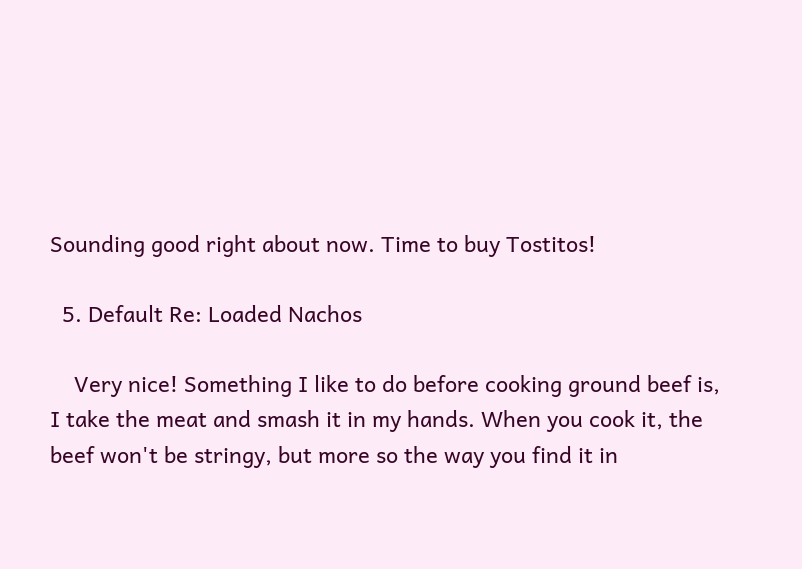Sounding good right about now. Time to buy Tostitos!

  5. Default Re: Loaded Nachos

    Very nice! Something I like to do before cooking ground beef is, I take the meat and smash it in my hands. When you cook it, the beef won't be stringy, but more so the way you find it in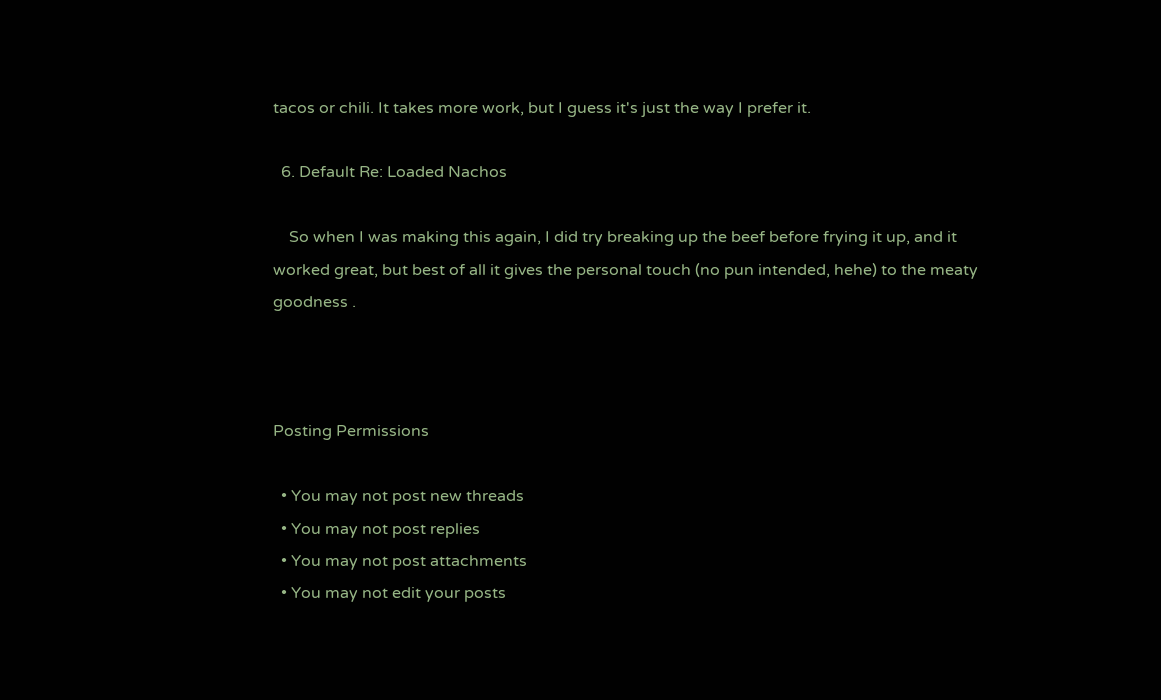tacos or chili. It takes more work, but I guess it's just the way I prefer it.

  6. Default Re: Loaded Nachos

    So when I was making this again, I did try breaking up the beef before frying it up, and it worked great, but best of all it gives the personal touch (no pun intended, hehe) to the meaty goodness .



Posting Permissions

  • You may not post new threads
  • You may not post replies
  • You may not post attachments
  • You may not edit your posts